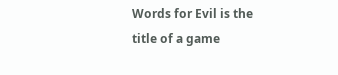Words for Evil is the title of a game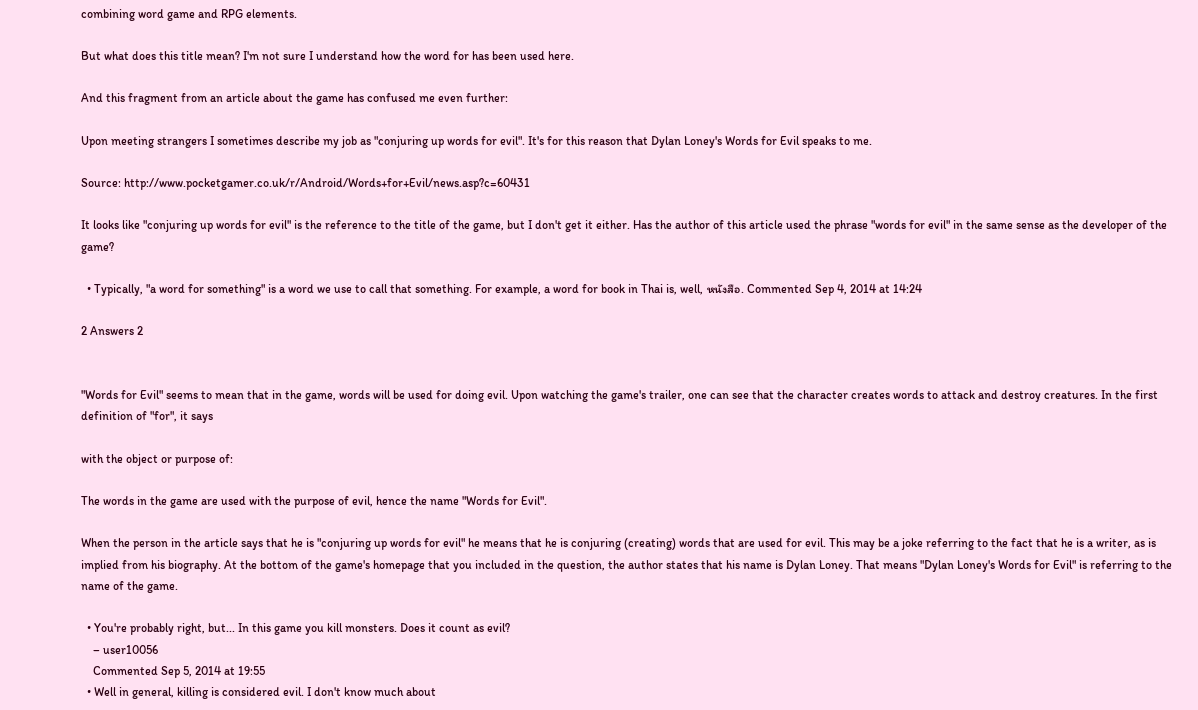combining word game and RPG elements.

But what does this title mean? I'm not sure I understand how the word for has been used here.

And this fragment from an article about the game has confused me even further:

Upon meeting strangers I sometimes describe my job as "conjuring up words for evil". It's for this reason that Dylan Loney's Words for Evil speaks to me.

Source: http://www.pocketgamer.co.uk/r/Android/Words+for+Evil/news.asp?c=60431

It looks like "conjuring up words for evil" is the reference to the title of the game, but I don't get it either. Has the author of this article used the phrase "words for evil" in the same sense as the developer of the game?

  • Typically, "a word for something" is a word we use to call that something. For example, a word for book in Thai is, well, หนังสือ. Commented Sep 4, 2014 at 14:24

2 Answers 2


"Words for Evil" seems to mean that in the game, words will be used for doing evil. Upon watching the game's trailer, one can see that the character creates words to attack and destroy creatures. In the first definition of "for", it says

with the object or purpose of:

The words in the game are used with the purpose of evil, hence the name "Words for Evil".

When the person in the article says that he is "conjuring up words for evil" he means that he is conjuring (creating) words that are used for evil. This may be a joke referring to the fact that he is a writer, as is implied from his biography. At the bottom of the game's homepage that you included in the question, the author states that his name is Dylan Loney. That means "Dylan Loney's Words for Evil" is referring to the name of the game.

  • You're probably right, but... In this game you kill monsters. Does it count as evil?
    – user10056
    Commented Sep 5, 2014 at 19:55
  • Well in general, killing is considered evil. I don't know much about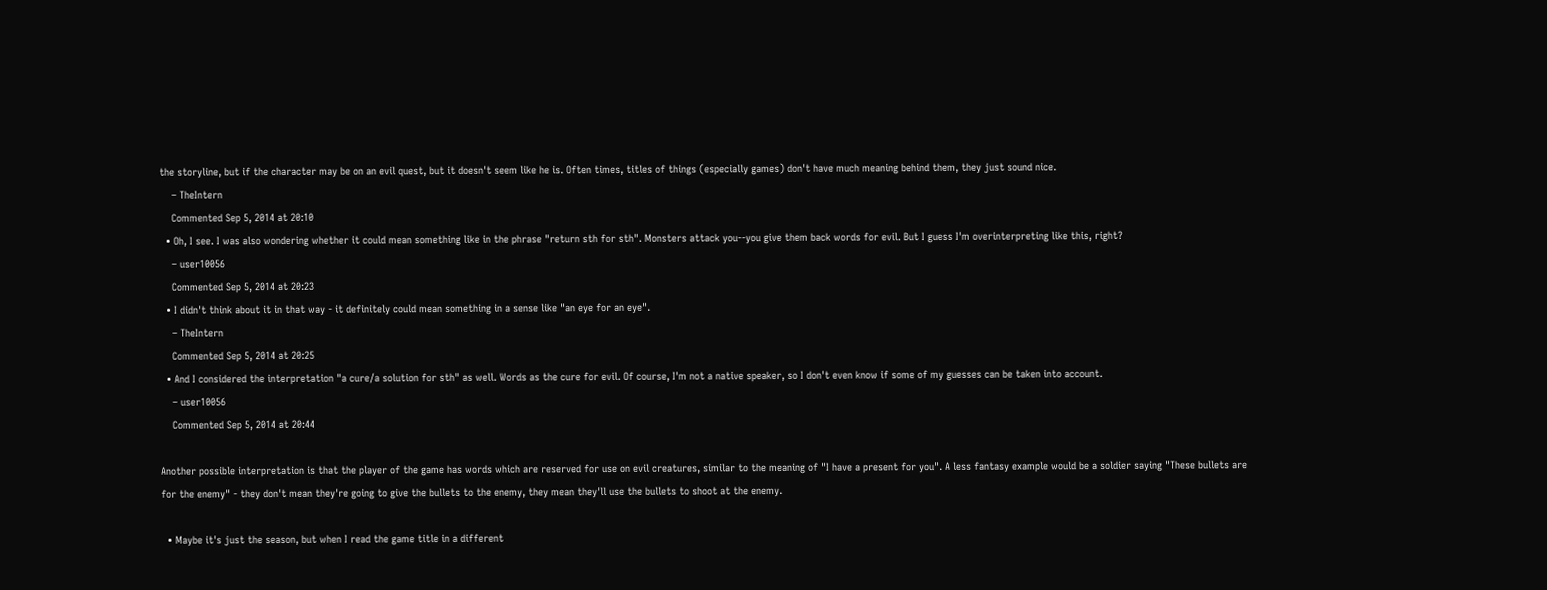the storyline, but if the character may be on an evil quest, but it doesn't seem like he is. Often times, titles of things (especially games) don't have much meaning behind them, they just sound nice.
    – TheIntern
    Commented Sep 5, 2014 at 20:10
  • Oh, I see. I was also wondering whether it could mean something like in the phrase "return sth for sth". Monsters attack you--you give them back words for evil. But I guess I'm overinterpreting like this, right?
    – user10056
    Commented Sep 5, 2014 at 20:23
  • I didn't think about it in that way - it definitely could mean something in a sense like "an eye for an eye".
    – TheIntern
    Commented Sep 5, 2014 at 20:25
  • And I considered the interpretation "a cure/a solution for sth" as well. Words as the cure for evil. Of course, I'm not a native speaker, so I don't even know if some of my guesses can be taken into account.
    – user10056
    Commented Sep 5, 2014 at 20:44

Another possible interpretation is that the player of the game has words which are reserved for use on evil creatures, similar to the meaning of "I have a present for you". A less fantasy example would be a soldier saying "These bullets are for the enemy" - they don't mean they're going to give the bullets to the enemy, they mean they'll use the bullets to shoot at the enemy.

  • Maybe it's just the season, but when I read the game title in a different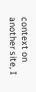context on another site, I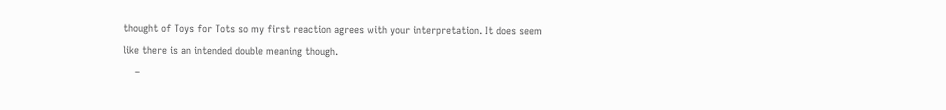thought of Toys for Tots so my first reaction agrees with your interpretation. It does seem like there is an intended double meaning though.
    –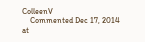ColleenV
    Commented Dec 17, 2014 at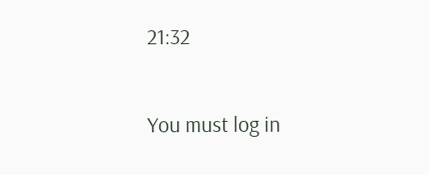21:32

You must log in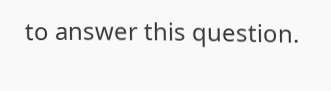to answer this question.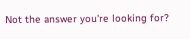Not the answer you're looking for?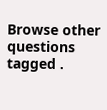Browse other questions tagged .